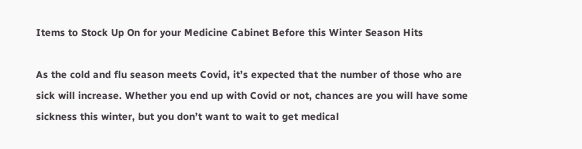Items to Stock Up On for your Medicine Cabinet Before this Winter Season Hits

As the cold and flu season meets Covid, it’s expected that the number of those who are sick will increase. Whether you end up with Covid or not, chances are you will have some sickness this winter, but you don’t want to wait to get medical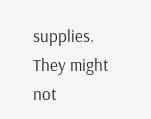supplies. They might not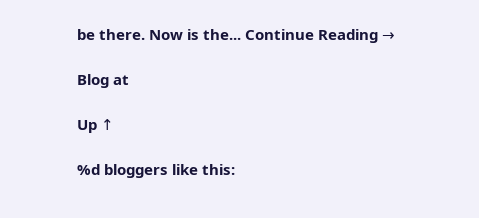be there. Now is the... Continue Reading →

Blog at

Up ↑

%d bloggers like this: